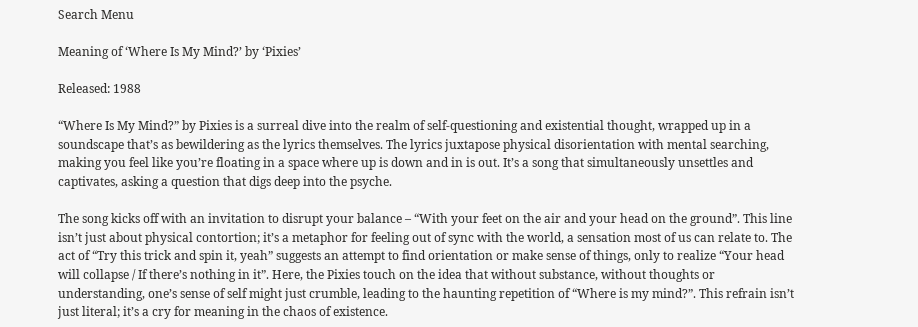Search Menu

Meaning of ‘Where Is My Mind?’ by ‘Pixies’

Released: 1988

“Where Is My Mind?” by Pixies is a surreal dive into the realm of self-questioning and existential thought, wrapped up in a soundscape that’s as bewildering as the lyrics themselves. The lyrics juxtapose physical disorientation with mental searching, making you feel like you’re floating in a space where up is down and in is out. It’s a song that simultaneously unsettles and captivates, asking a question that digs deep into the psyche.

The song kicks off with an invitation to disrupt your balance – “With your feet on the air and your head on the ground”. This line isn’t just about physical contortion; it’s a metaphor for feeling out of sync with the world, a sensation most of us can relate to. The act of “Try this trick and spin it, yeah” suggests an attempt to find orientation or make sense of things, only to realize “Your head will collapse / If there’s nothing in it”. Here, the Pixies touch on the idea that without substance, without thoughts or understanding, one’s sense of self might just crumble, leading to the haunting repetition of “Where is my mind?”. This refrain isn’t just literal; it’s a cry for meaning in the chaos of existence.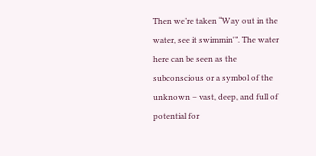Then we’re taken “Way out in the water, see it swimmin'”. The water here can be seen as the subconscious or a symbol of the unknown – vast, deep, and full of potential for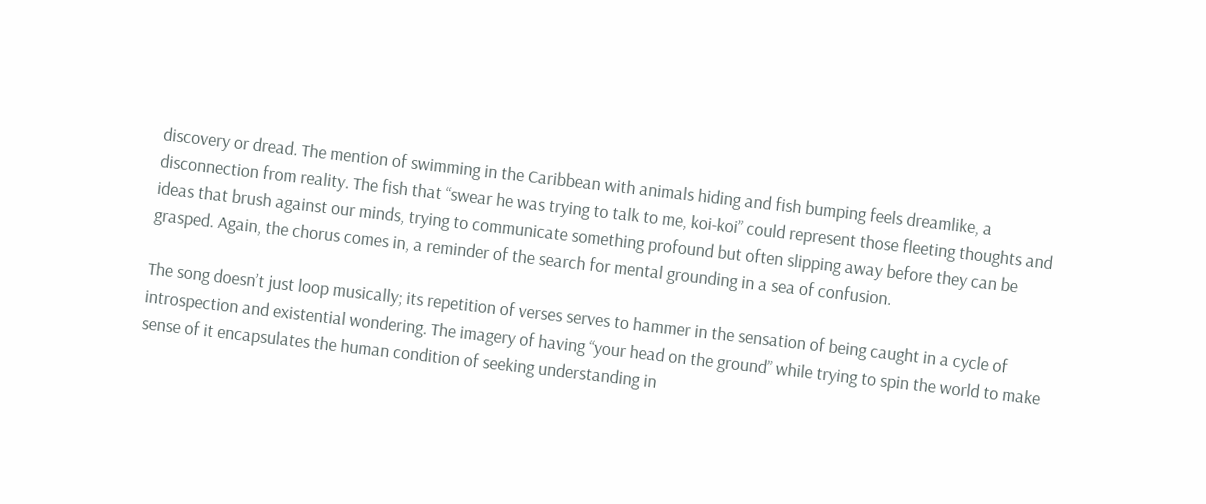discovery or dread. The mention of swimming in the Caribbean with animals hiding and fish bumping feels dreamlike, a disconnection from reality. The fish that “swear he was trying to talk to me, koi-koi” could represent those fleeting thoughts and ideas that brush against our minds, trying to communicate something profound but often slipping away before they can be grasped. Again, the chorus comes in, a reminder of the search for mental grounding in a sea of confusion.

The song doesn’t just loop musically; its repetition of verses serves to hammer in the sensation of being caught in a cycle of introspection and existential wondering. The imagery of having “your head on the ground” while trying to spin the world to make sense of it encapsulates the human condition of seeking understanding in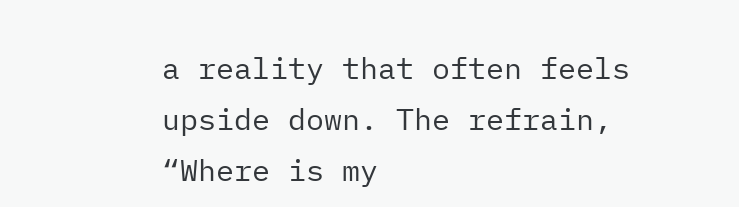a reality that often feels upside down. The refrain, “Where is my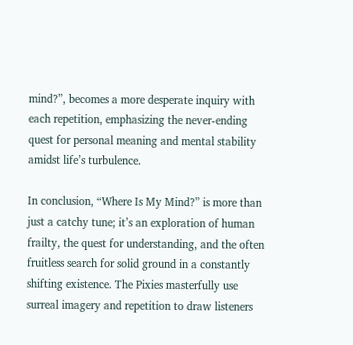mind?”, becomes a more desperate inquiry with each repetition, emphasizing the never-ending quest for personal meaning and mental stability amidst life’s turbulence.

In conclusion, “Where Is My Mind?” is more than just a catchy tune; it’s an exploration of human frailty, the quest for understanding, and the often fruitless search for solid ground in a constantly shifting existence. The Pixies masterfully use surreal imagery and repetition to draw listeners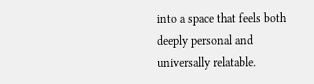into a space that feels both deeply personal and universally relatable.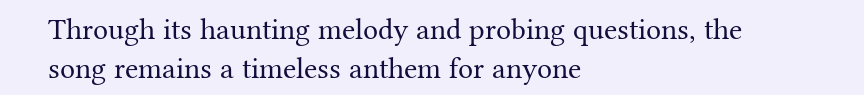Through its haunting melody and probing questions, the song remains a timeless anthem for anyone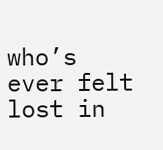who’s ever felt lost in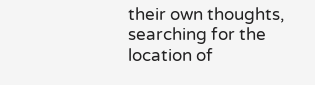their own thoughts, searching for the location of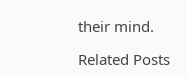their mind.

Related Posts